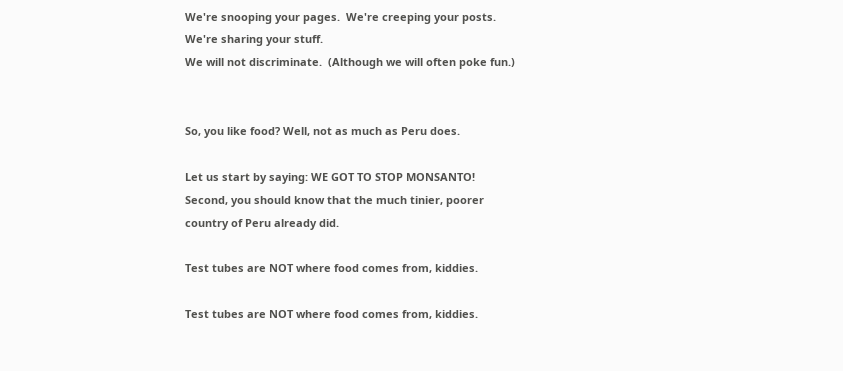We're snooping your pages.  We're creeping your posts.  We're sharing your stuff.
We will not discriminate.  (Although we will often poke fun.)


So, you like food? Well, not as much as Peru does.

Let us start by saying: WE GOT TO STOP MONSANTO!
Second, you should know that the much tinier, poorer country of Peru already did.

Test tubes are NOT where food comes from, kiddies.

Test tubes are NOT where food comes from, kiddies.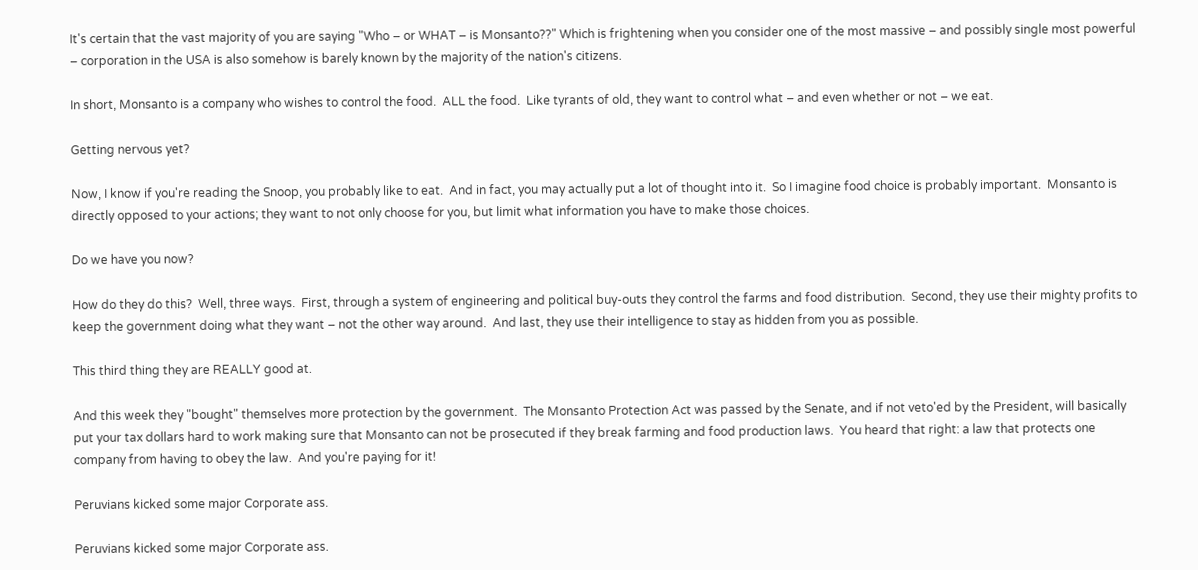It's certain that the vast majority of you are saying "Who – or WHAT – is Monsanto??" Which is frightening when you consider one of the most massive – and possibly single most powerful – corporation in the USA is also somehow is barely known by the majority of the nation's citizens.

In short, Monsanto is a company who wishes to control the food.  ALL the food.  Like tyrants of old, they want to control what – and even whether or not – we eat.

Getting nervous yet?

Now, I know if you're reading the Snoop, you probably like to eat.  And in fact, you may actually put a lot of thought into it.  So I imagine food choice is probably important.  Monsanto is directly opposed to your actions; they want to not only choose for you, but limit what information you have to make those choices.

Do we have you now?

How do they do this?  Well, three ways.  First, through a system of engineering and political buy-outs they control the farms and food distribution.  Second, they use their mighty profits to keep the government doing what they want – not the other way around.  And last, they use their intelligence to stay as hidden from you as possible.

This third thing they are REALLY good at.

And this week they "bought" themselves more protection by the government.  The Monsanto Protection Act was passed by the Senate, and if not veto'ed by the President, will basically put your tax dollars hard to work making sure that Monsanto can not be prosecuted if they break farming and food production laws.  You heard that right: a law that protects one company from having to obey the law.  And you're paying for it!

Peruvians kicked some major Corporate ass.

Peruvians kicked some major Corporate ass.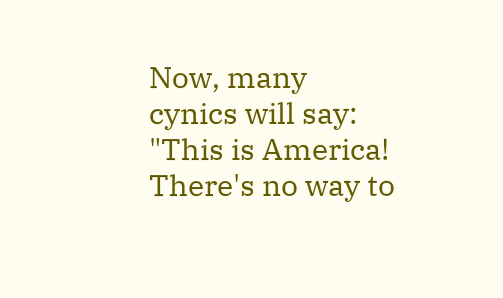Now, many cynics will say: "This is America!  There's no way to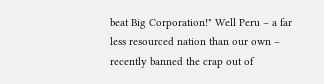beat Big Corporation!" Well Peru – a far less resourced nation than our own – recently banned the crap out of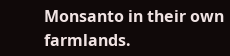Monsanto in their own farmlands.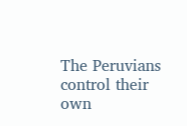The Peruvians control their own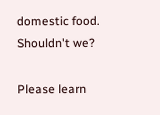domestic food.  Shouldn't we?

Please learn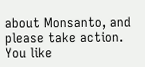about Monsanto, and please take action.  You like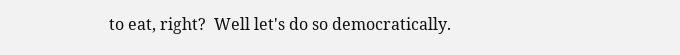to eat, right?  Well let's do so democratically.